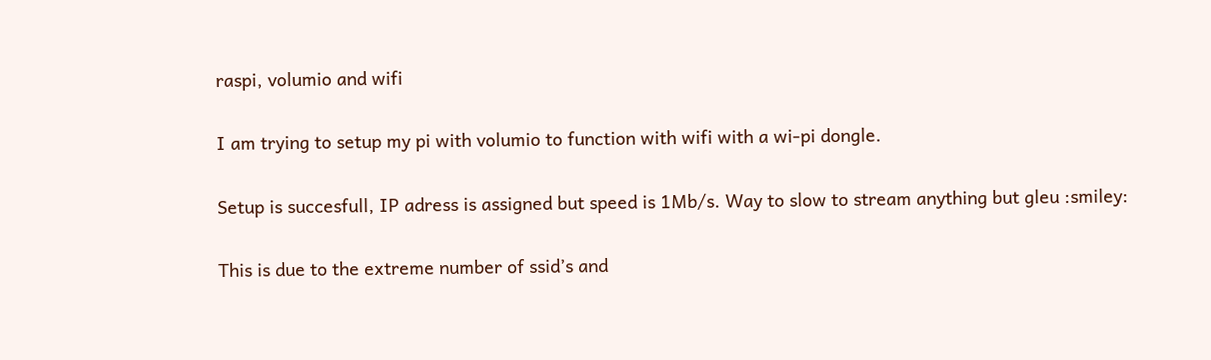raspi, volumio and wifi

I am trying to setup my pi with volumio to function with wifi with a wi-pi dongle.

Setup is succesfull, IP adress is assigned but speed is 1Mb/s. Way to slow to stream anything but gleu :smiley:

This is due to the extreme number of ssid’s and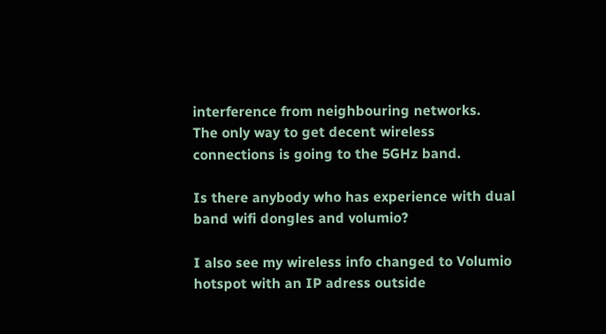interference from neighbouring networks.
The only way to get decent wireless connections is going to the 5GHz band.

Is there anybody who has experience with dual band wifi dongles and volumio?

I also see my wireless info changed to Volumio hotspot with an IP adress outside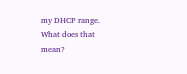my DHCP range.
What does that mean?